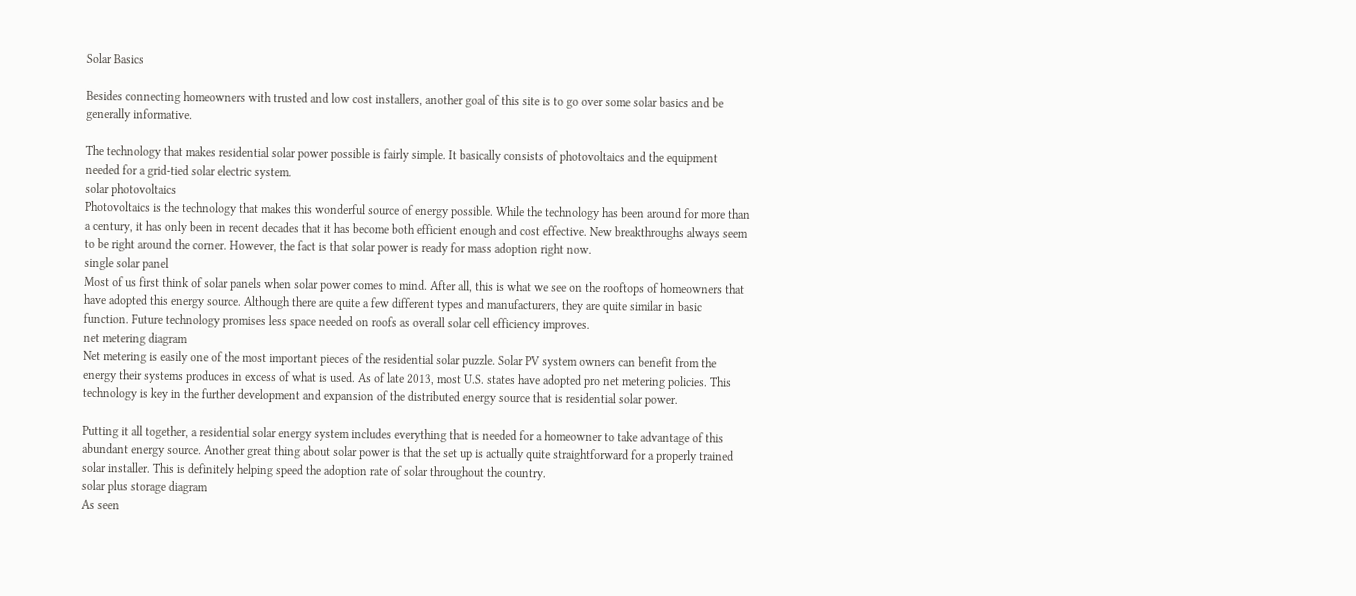Solar Basics

Besides connecting homeowners with trusted and low cost installers, another goal of this site is to go over some solar basics and be generally informative.

The technology that makes residential solar power possible is fairly simple. It basically consists of photovoltaics and the equipment needed for a grid-tied solar electric system.
solar photovoltaics
Photovoltaics is the technology that makes this wonderful source of energy possible. While the technology has been around for more than a century, it has only been in recent decades that it has become both efficient enough and cost effective. New breakthroughs always seem to be right around the corner. However, the fact is that solar power is ready for mass adoption right now.
single solar panel
Most of us first think of solar panels when solar power comes to mind. After all, this is what we see on the rooftops of homeowners that have adopted this energy source. Although there are quite a few different types and manufacturers, they are quite similar in basic function. Future technology promises less space needed on roofs as overall solar cell efficiency improves.
net metering diagram
Net metering is easily one of the most important pieces of the residential solar puzzle. Solar PV system owners can benefit from the energy their systems produces in excess of what is used. As of late 2013, most U.S. states have adopted pro net metering policies. This technology is key in the further development and expansion of the distributed energy source that is residential solar power.

Putting it all together, a residential solar energy system includes everything that is needed for a homeowner to take advantage of this abundant energy source. Another great thing about solar power is that the set up is actually quite straightforward for a properly trained solar installer. This is definitely helping speed the adoption rate of solar throughout the country.
solar plus storage diagram
As seen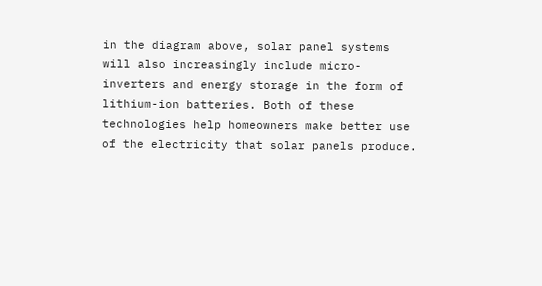in the diagram above, solar panel systems will also increasingly include micro-inverters and energy storage in the form of lithium-ion batteries. Both of these technologies help homeowners make better use of the electricity that solar panels produce.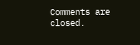Comments are closed.